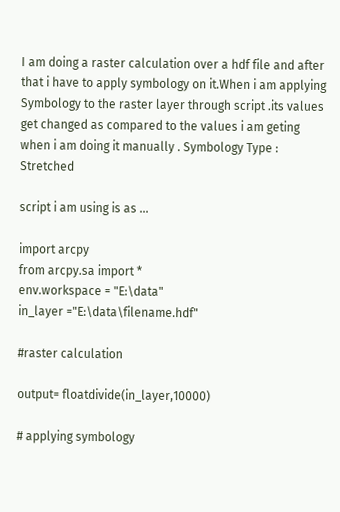I am doing a raster calculation over a hdf file and after that i have to apply symbology on it.When i am applying Symbology to the raster layer through script .its values get changed as compared to the values i am geting when i am doing it manually . Symbology Type : Stretched

script i am using is as ...

import arcpy
from arcpy.sa import *
env.workspace = "E:\data"
in_layer ="E:\data\filename.hdf"

#raster calculation

output= floatdivide(in_layer,10000)

# applying symbology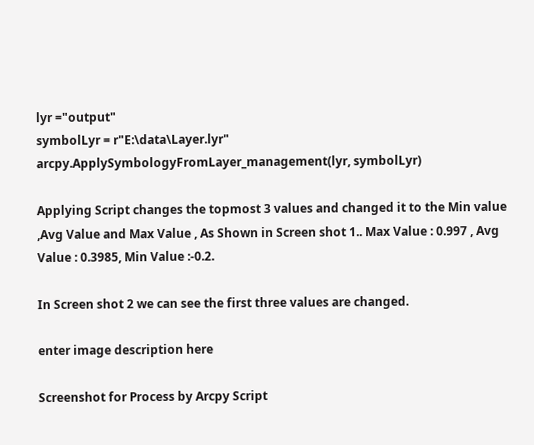lyr ="output"
symbolLyr = r"E:\data\Layer.lyr"
arcpy.ApplySymbologyFromLayer_management(lyr, symbolLyr)

Applying Script changes the topmost 3 values and changed it to the Min value ,Avg Value and Max Value , As Shown in Screen shot 1.. Max Value : 0.997 , Avg Value : 0.3985, Min Value :-0.2.

In Screen shot 2 we can see the first three values are changed.

enter image description here

Screenshot for Process by Arcpy Script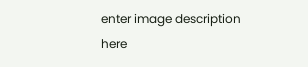enter image description here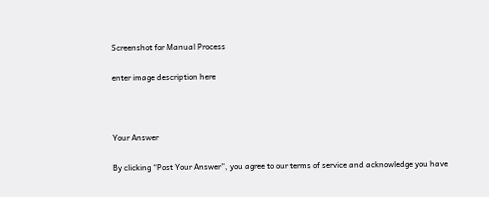Screenshot for Manual Process

enter image description here



Your Answer

By clicking “Post Your Answer”, you agree to our terms of service and acknowledge you have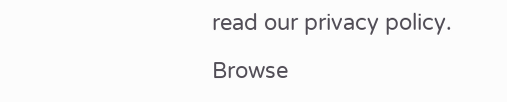read our privacy policy.

Browse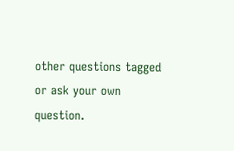other questions tagged or ask your own question.